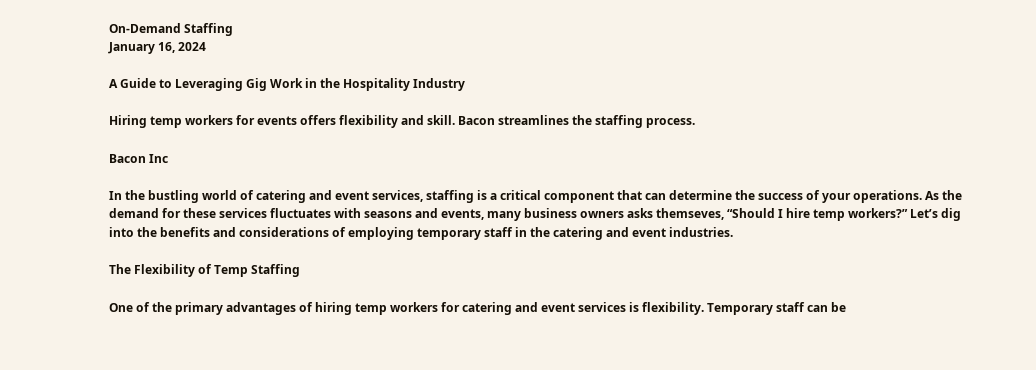On-Demand Staffing
January 16, 2024

A Guide to Leveraging Gig Work in the Hospitality Industry

Hiring temp workers for events offers flexibility and skill. Bacon streamlines the staffing process.

Bacon Inc

In the bustling world of catering and event services, staffing is a critical component that can determine the success of your operations. As the demand for these services fluctuates with seasons and events, many business owners asks themseves, “Should I hire temp workers?” Let’s dig into the benefits and considerations of employing temporary staff in the catering and event industries.

The Flexibility of Temp Staffing

One of the primary advantages of hiring temp workers for catering and event services is flexibility. Temporary staff can be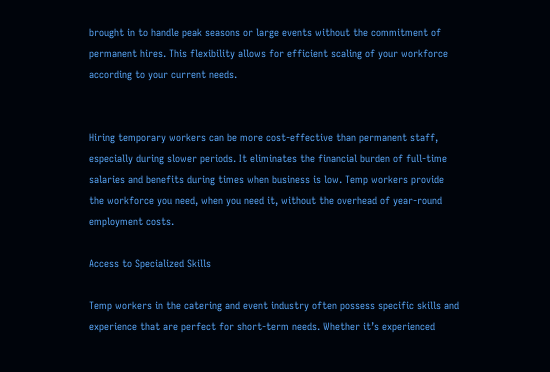brought in to handle peak seasons or large events without the commitment of permanent hires. This flexibility allows for efficient scaling of your workforce according to your current needs.


Hiring temporary workers can be more cost-effective than permanent staff, especially during slower periods. It eliminates the financial burden of full-time salaries and benefits during times when business is low. Temp workers provide the workforce you need, when you need it, without the overhead of year-round employment costs.

Access to Specialized Skills

Temp workers in the catering and event industry often possess specific skills and experience that are perfect for short-term needs. Whether it’s experienced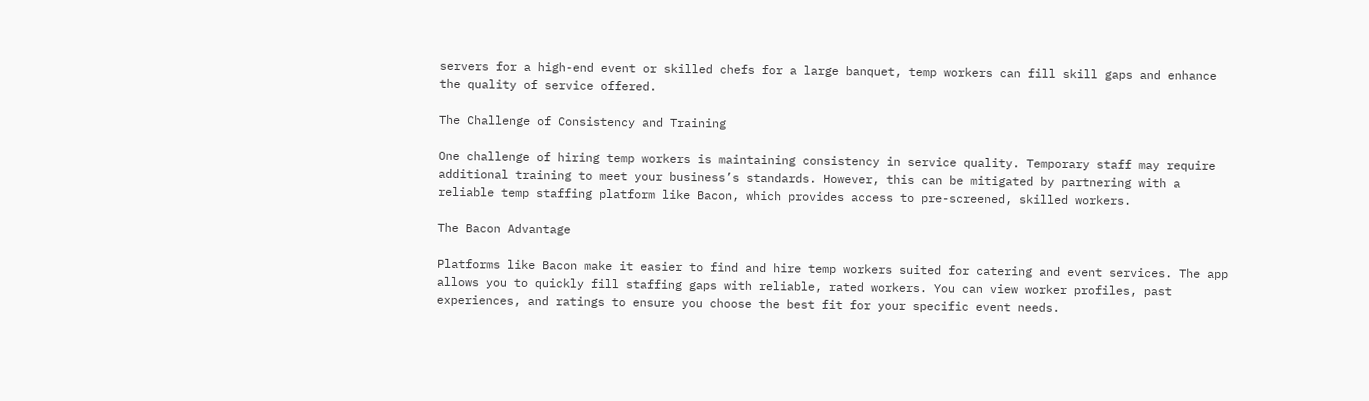servers for a high-end event or skilled chefs for a large banquet, temp workers can fill skill gaps and enhance the quality of service offered.

The Challenge of Consistency and Training

One challenge of hiring temp workers is maintaining consistency in service quality. Temporary staff may require additional training to meet your business’s standards. However, this can be mitigated by partnering with a reliable temp staffing platform like Bacon, which provides access to pre-screened, skilled workers.

The Bacon Advantage

Platforms like Bacon make it easier to find and hire temp workers suited for catering and event services. The app allows you to quickly fill staffing gaps with reliable, rated workers. You can view worker profiles, past experiences, and ratings to ensure you choose the best fit for your specific event needs.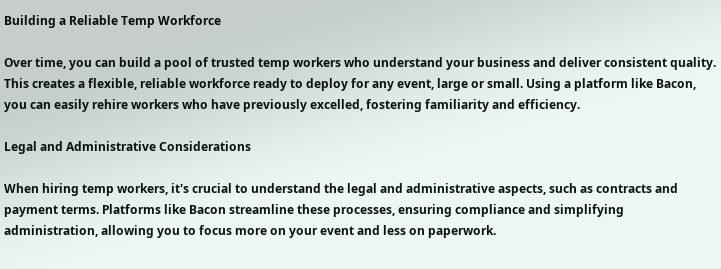Building a Reliable Temp Workforce

Over time, you can build a pool of trusted temp workers who understand your business and deliver consistent quality. This creates a flexible, reliable workforce ready to deploy for any event, large or small. Using a platform like Bacon, you can easily rehire workers who have previously excelled, fostering familiarity and efficiency.

Legal and Administrative Considerations

When hiring temp workers, it's crucial to understand the legal and administrative aspects, such as contracts and payment terms. Platforms like Bacon streamline these processes, ensuring compliance and simplifying administration, allowing you to focus more on your event and less on paperwork.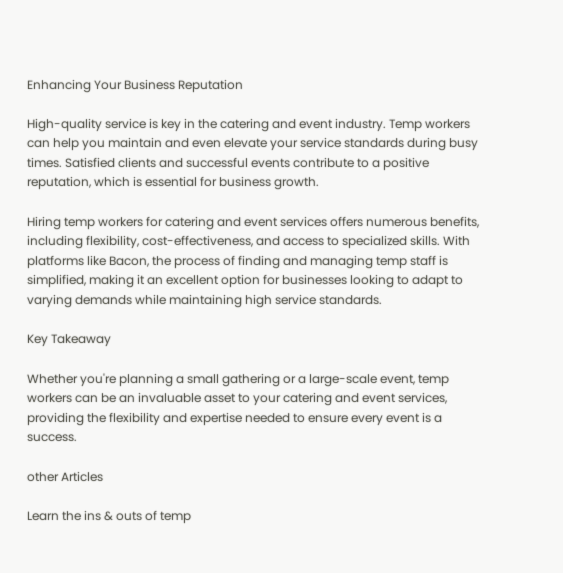Enhancing Your Business Reputation

High-quality service is key in the catering and event industry. Temp workers can help you maintain and even elevate your service standards during busy times. Satisfied clients and successful events contribute to a positive reputation, which is essential for business growth.

Hiring temp workers for catering and event services offers numerous benefits, including flexibility, cost-effectiveness, and access to specialized skills. With platforms like Bacon, the process of finding and managing temp staff is simplified, making it an excellent option for businesses looking to adapt to varying demands while maintaining high service standards.

Key Takeaway

Whether you're planning a small gathering or a large-scale event, temp workers can be an invaluable asset to your catering and event services, providing the flexibility and expertise needed to ensure every event is a success.

other Articles

Learn the ins & outs of temp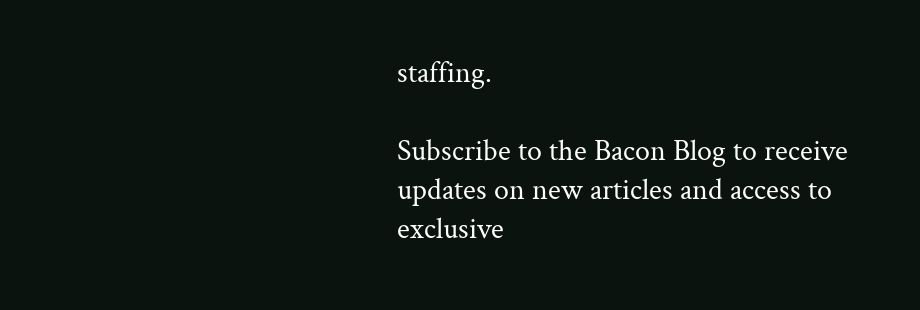staffing.

Subscribe to the Bacon Blog to receive updates on new articles and access to exclusive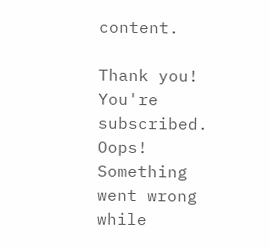content.

Thank you! You're subscribed.
Oops! Something went wrong while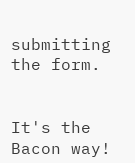submitting the form.


It's the Bacon way!